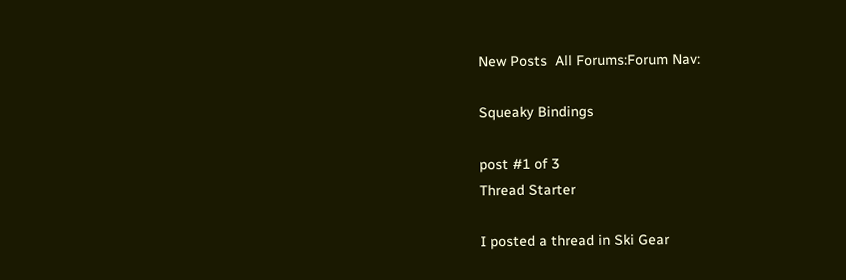New Posts  All Forums:Forum Nav:

Squeaky Bindings

post #1 of 3
Thread Starter

I posted a thread in Ski Gear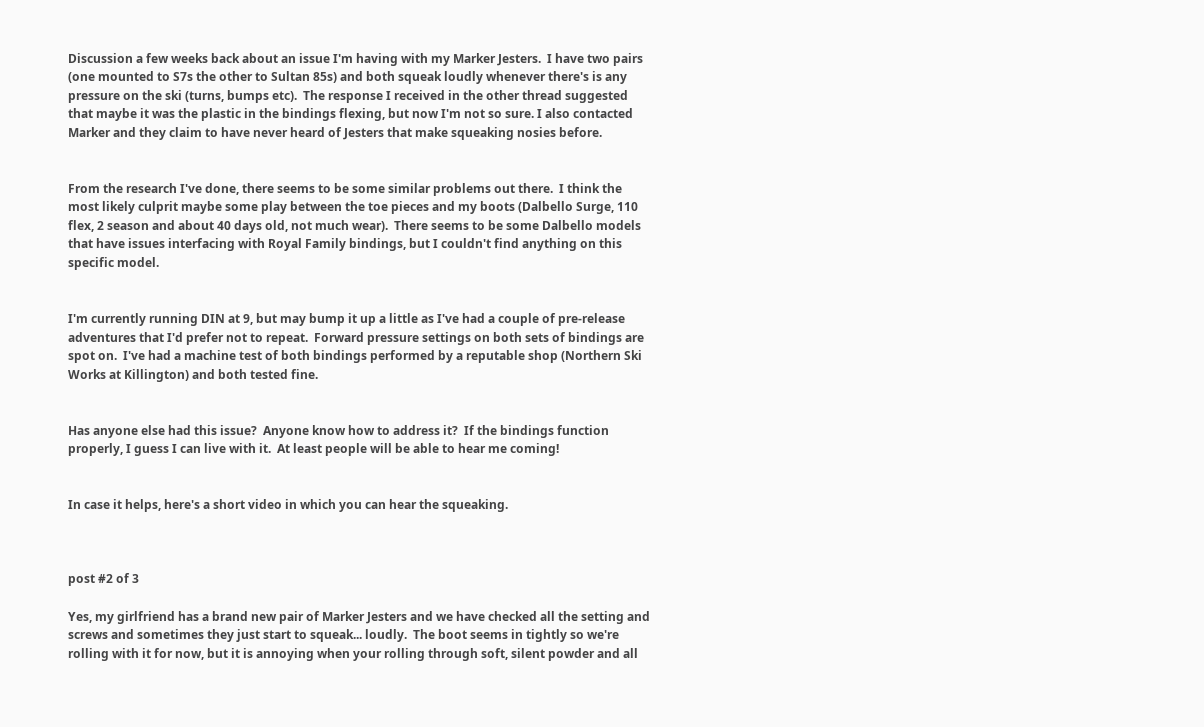Discussion a few weeks back about an issue I'm having with my Marker Jesters.  I have two pairs (one mounted to S7s the other to Sultan 85s) and both squeak loudly whenever there's is any pressure on the ski (turns, bumps etc).  The response I received in the other thread suggested that maybe it was the plastic in the bindings flexing, but now I'm not so sure. I also contacted Marker and they claim to have never heard of Jesters that make squeaking nosies before.


From the research I've done, there seems to be some similar problems out there.  I think the most likely culprit maybe some play between the toe pieces and my boots (Dalbello Surge, 110 flex, 2 season and about 40 days old, not much wear).  There seems to be some Dalbello models that have issues interfacing with Royal Family bindings, but I couldn't find anything on this specific model.


I'm currently running DIN at 9, but may bump it up a little as I've had a couple of pre-release adventures that I'd prefer not to repeat.  Forward pressure settings on both sets of bindings are spot on.  I've had a machine test of both bindings performed by a reputable shop (Northern Ski Works at Killington) and both tested fine.


Has anyone else had this issue?  Anyone know how to address it?  If the bindings function properly, I guess I can live with it.  At least people will be able to hear me coming!


In case it helps, here's a short video in which you can hear the squeaking.



post #2 of 3

Yes, my girlfriend has a brand new pair of Marker Jesters and we have checked all the setting and screws and sometimes they just start to squeak... loudly.  The boot seems in tightly so we're rolling with it for now, but it is annoying when your rolling through soft, silent powder and all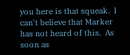you here is that squeak.  I can't believe that Marker has not heard of this.  As soon as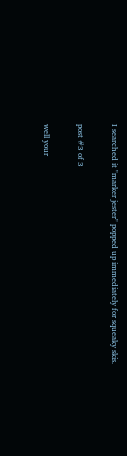I searched it "marker jester" popped up immediately for squeaky skis.

post #3 of 3

well your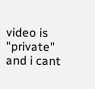video is "private" and i cant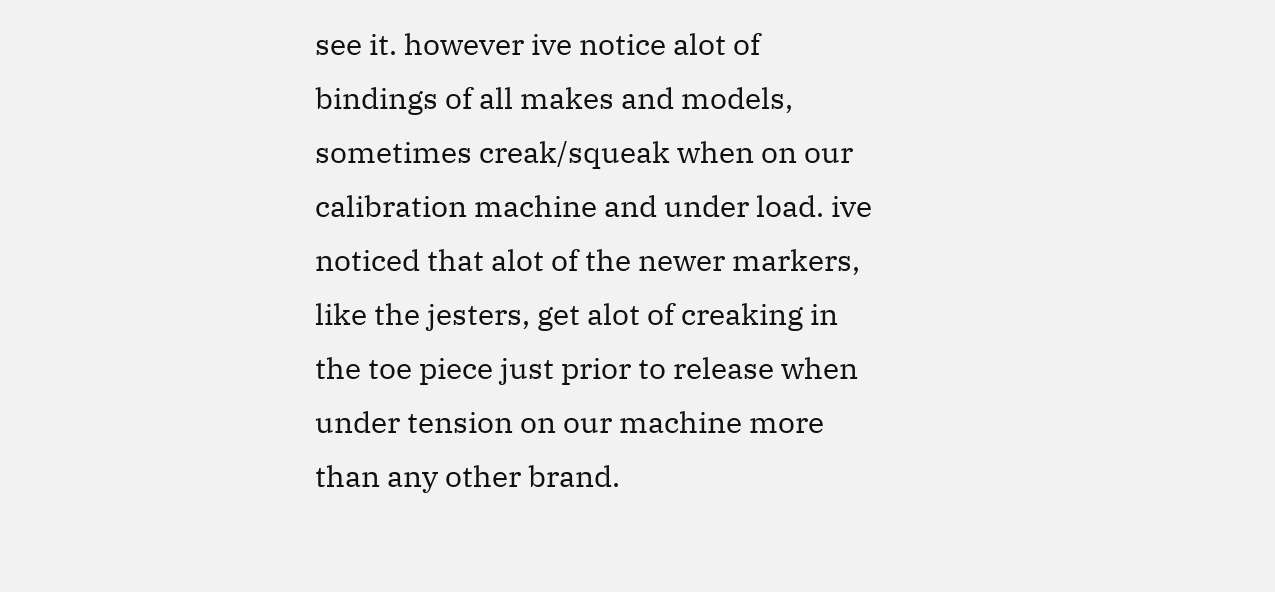see it. however ive notice alot of bindings of all makes and models, sometimes creak/squeak when on our calibration machine and under load. ive noticed that alot of the newer markers, like the jesters, get alot of creaking in the toe piece just prior to release when under tension on our machine more than any other brand.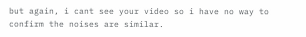but again, i cant see your video so i have no way to confirm the noises are similar.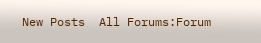New Posts  All Forums:Forum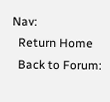Nav:
  Return Home
  Back to Forum: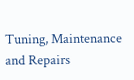Tuning, Maintenance and Repairs